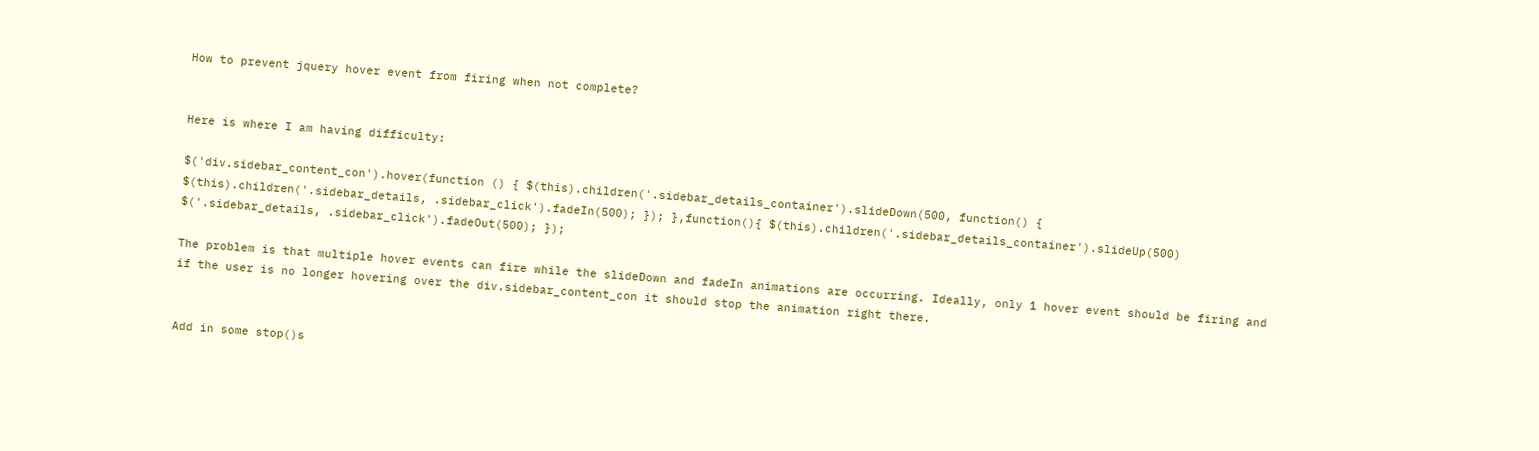How to prevent jquery hover event from firing when not complete?


Here is where I am having difficulty:

$('div.sidebar_content_con').hover(function () { $(this).children('.sidebar_details_container').slideDown(500, function() { $(this).children('.sidebar_details, .sidebar_click').fadeIn(500); }); },function(){ $(this).children('.sidebar_details_container').slideUp(500) $('.sidebar_details, .sidebar_click').fadeOut(500); });

The problem is that multiple hover events can fire while the slideDown and fadeIn animations are occurring. Ideally, only 1 hover event should be firing and if the user is no longer hovering over the div.sidebar_content_con it should stop the animation right there.


Add in some stop()s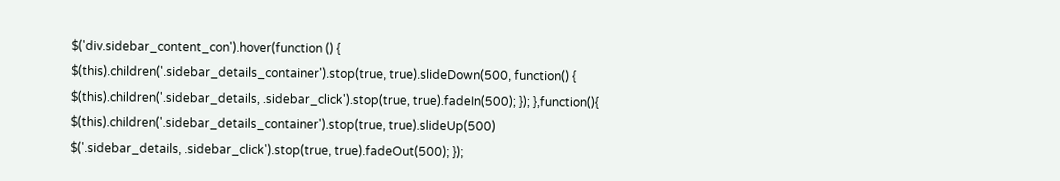$('div.sidebar_content_con').hover(function () { $(this).children('.sidebar_details_container').stop(true, true).slideDown(500, function() { $(this).children('.sidebar_details, .sidebar_click').stop(true, true).fadeIn(500); }); },function(){ $(this).children('.sidebar_details_container').stop(true, true).slideUp(500) $('.sidebar_details, .sidebar_click').stop(true, true).fadeOut(500); });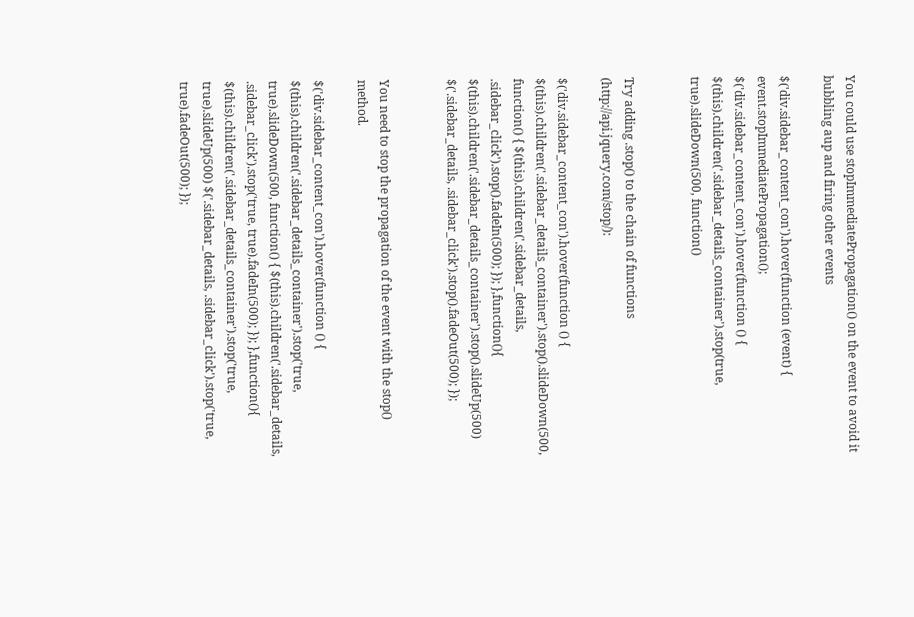You could use stopImmediatePropagation() on the event to avoid it bubbling aup and firing other events

$('div.sidebar_content_con').hover(function (event) { event.stopImmediatePropagation(); $('div.sidebar_content_con').hover(function () { $(this).children('.sidebar_details_container').stop(true, true).slideDown(500, function()


Try adding .stop() to the chain of functions (http://api.jquery.com/stop/):

$('div.sidebar_content_con').hover(function () { $(this).children('.sidebar_details_container').stop().slideDown(500, function() { $(this).children('.sidebar_details, .sidebar_click').stop().fadeIn(500); }); },function(){ $(this).children('.sidebar_details_container').stop().slideUp(500) $('.sidebar_details, .sidebar_click').stop().fadeOut(500); });


You need to stop the propagation of the event with the stop() method.

$('div.sidebar_content_con').hover(function () { $(this).children('.sidebar_details_container').stop('true, true).slideDown(500, function() { $(this).children('.sidebar_details, .sidebar_click').stop('true, true).fadeIn(500); }); },function(){ $(this).children('.sidebar_details_container').stop('true, true).slideUp(500) $('.sidebar_details, .sidebar_click').stop('true, true).fadeOut(500); });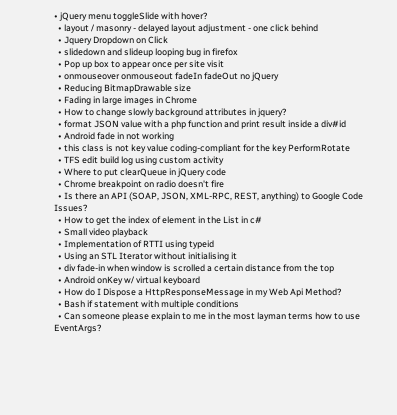• jQuery menu toggleSlide with hover?
  • layout / masonry - delayed layout adjustment - one click behind
  • Jquery Dropdown on Click
  • slidedown and slideup looping bug in firefox
  • Pop up box to appear once per site visit
  • onmouseover onmouseout fadeIn fadeOut no jQuery
  • Reducing BitmapDrawable size
  • Fading in large images in Chrome
  • How to change slowly background attributes in jquery?
  • format JSON value with a php function and print result inside a div#id
  • Android fade in not working
  • this class is not key value coding-compliant for the key PerformRotate
  • TFS edit build log using custom activity
  • Where to put clearQueue in jQuery code
  • Chrome breakpoint on radio doesn't fire
  • Is there an API (SOAP, JSON, XML-RPC, REST, anything) to Google Code Issues?
  • How to get the index of element in the List in c#
  • Small video playback
  • Implementation of RTTI using typeid
  • Using an STL Iterator without initialising it
  • div fade-in when window is scrolled a certain distance from the top
  • Android onKey w/ virtual keyboard
  • How do I Dispose a HttpResponseMessage in my Web Api Method?
  • Bash if statement with multiple conditions
  • Can someone please explain to me in the most layman terms how to use EventArgs?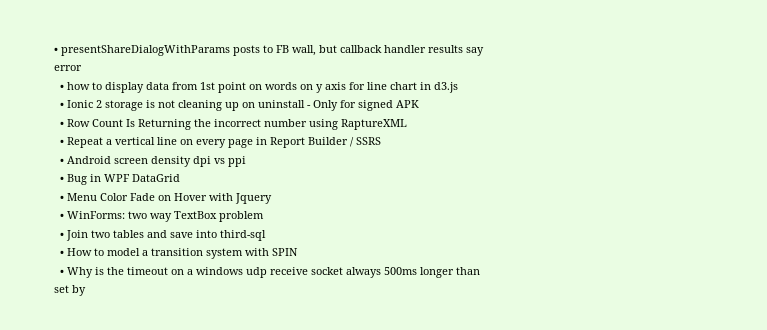• presentShareDialogWithParams posts to FB wall, but callback handler results say error
  • how to display data from 1st point on words on y axis for line chart in d3.js
  • Ionic 2 storage is not cleaning up on uninstall - Only for signed APK
  • Row Count Is Returning the incorrect number using RaptureXML
  • Repeat a vertical line on every page in Report Builder / SSRS
  • Android screen density dpi vs ppi
  • Bug in WPF DataGrid
  • Menu Color Fade on Hover with Jquery
  • WinForms: two way TextBox problem
  • Join two tables and save into third-sql
  • How to model a transition system with SPIN
  • Why is the timeout on a windows udp receive socket always 500ms longer than set by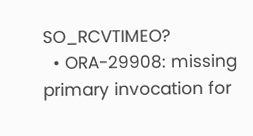SO_RCVTIMEO?
  • ORA-29908: missing primary invocation for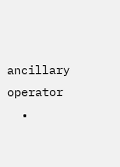ancillary operator
  •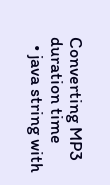Converting MP3 duration time
  • java string with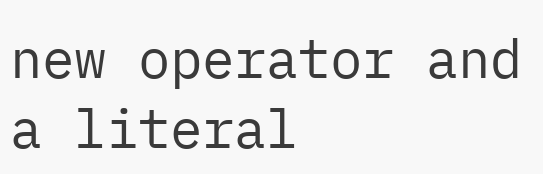new operator and a literal